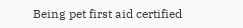Being pet first aid certified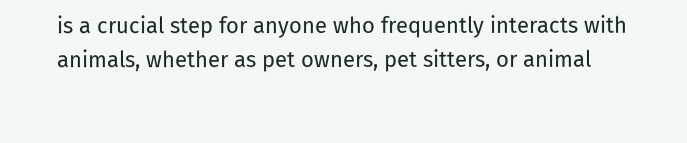is a crucial step for anyone who frequently interacts with animals, whether as pet owners, pet sitters, or animal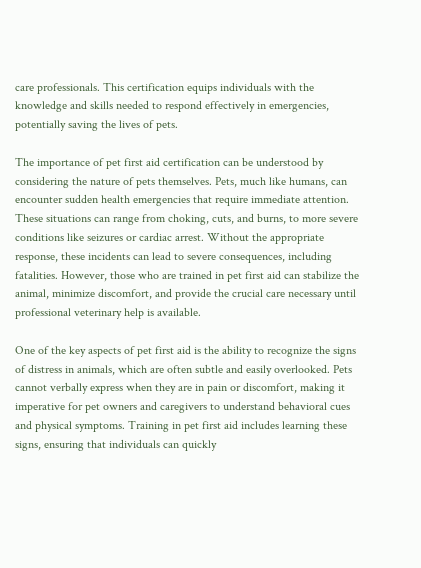care professionals. This certification equips individuals with the knowledge and skills needed to respond effectively in emergencies, potentially saving the lives of pets.

The importance of pet first aid certification can be understood by considering the nature of pets themselves. Pets, much like humans, can encounter sudden health emergencies that require immediate attention. These situations can range from choking, cuts, and burns, to more severe conditions like seizures or cardiac arrest. Without the appropriate response, these incidents can lead to severe consequences, including fatalities. However, those who are trained in pet first aid can stabilize the animal, minimize discomfort, and provide the crucial care necessary until professional veterinary help is available.

One of the key aspects of pet first aid is the ability to recognize the signs of distress in animals, which are often subtle and easily overlooked. Pets cannot verbally express when they are in pain or discomfort, making it imperative for pet owners and caregivers to understand behavioral cues and physical symptoms. Training in pet first aid includes learning these signs, ensuring that individuals can quickly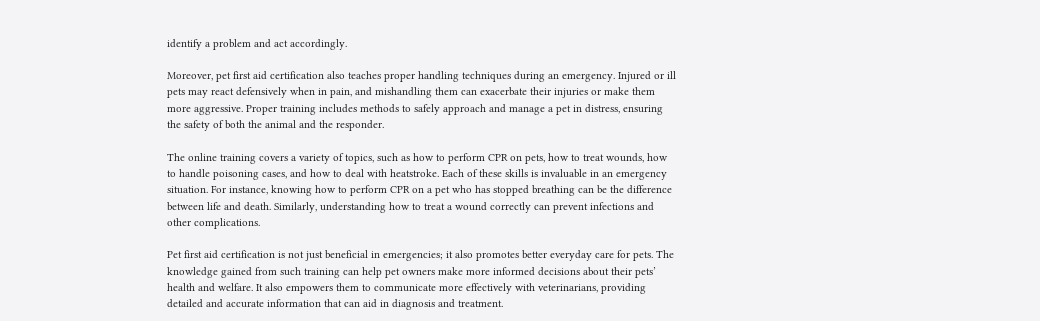identify a problem and act accordingly.

Moreover, pet first aid certification also teaches proper handling techniques during an emergency. Injured or ill pets may react defensively when in pain, and mishandling them can exacerbate their injuries or make them more aggressive. Proper training includes methods to safely approach and manage a pet in distress, ensuring the safety of both the animal and the responder.

The online training covers a variety of topics, such as how to perform CPR on pets, how to treat wounds, how to handle poisoning cases, and how to deal with heatstroke. Each of these skills is invaluable in an emergency situation. For instance, knowing how to perform CPR on a pet who has stopped breathing can be the difference between life and death. Similarly, understanding how to treat a wound correctly can prevent infections and other complications.

Pet first aid certification is not just beneficial in emergencies; it also promotes better everyday care for pets. The knowledge gained from such training can help pet owners make more informed decisions about their pets’ health and welfare. It also empowers them to communicate more effectively with veterinarians, providing detailed and accurate information that can aid in diagnosis and treatment.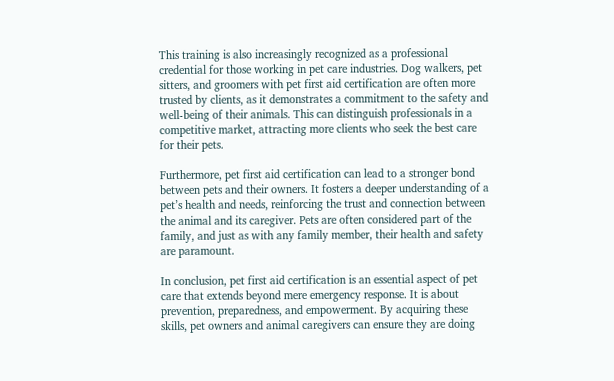This training is also increasingly recognized as a professional credential for those working in pet care industries. Dog walkers, pet sitters, and groomers with pet first aid certification are often more trusted by clients, as it demonstrates a commitment to the safety and well-being of their animals. This can distinguish professionals in a competitive market, attracting more clients who seek the best care for their pets.

Furthermore, pet first aid certification can lead to a stronger bond between pets and their owners. It fosters a deeper understanding of a pet’s health and needs, reinforcing the trust and connection between the animal and its caregiver. Pets are often considered part of the family, and just as with any family member, their health and safety are paramount.

In conclusion, pet first aid certification is an essential aspect of pet care that extends beyond mere emergency response. It is about prevention, preparedness, and empowerment. By acquiring these skills, pet owners and animal caregivers can ensure they are doing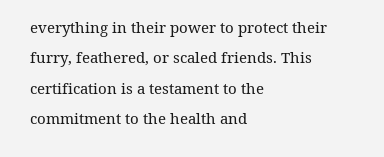everything in their power to protect their furry, feathered, or scaled friends. This certification is a testament to the commitment to the health and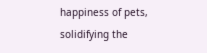happiness of pets, solidifying the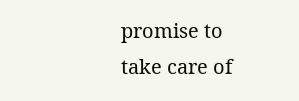promise to take care of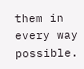them in every way possible.